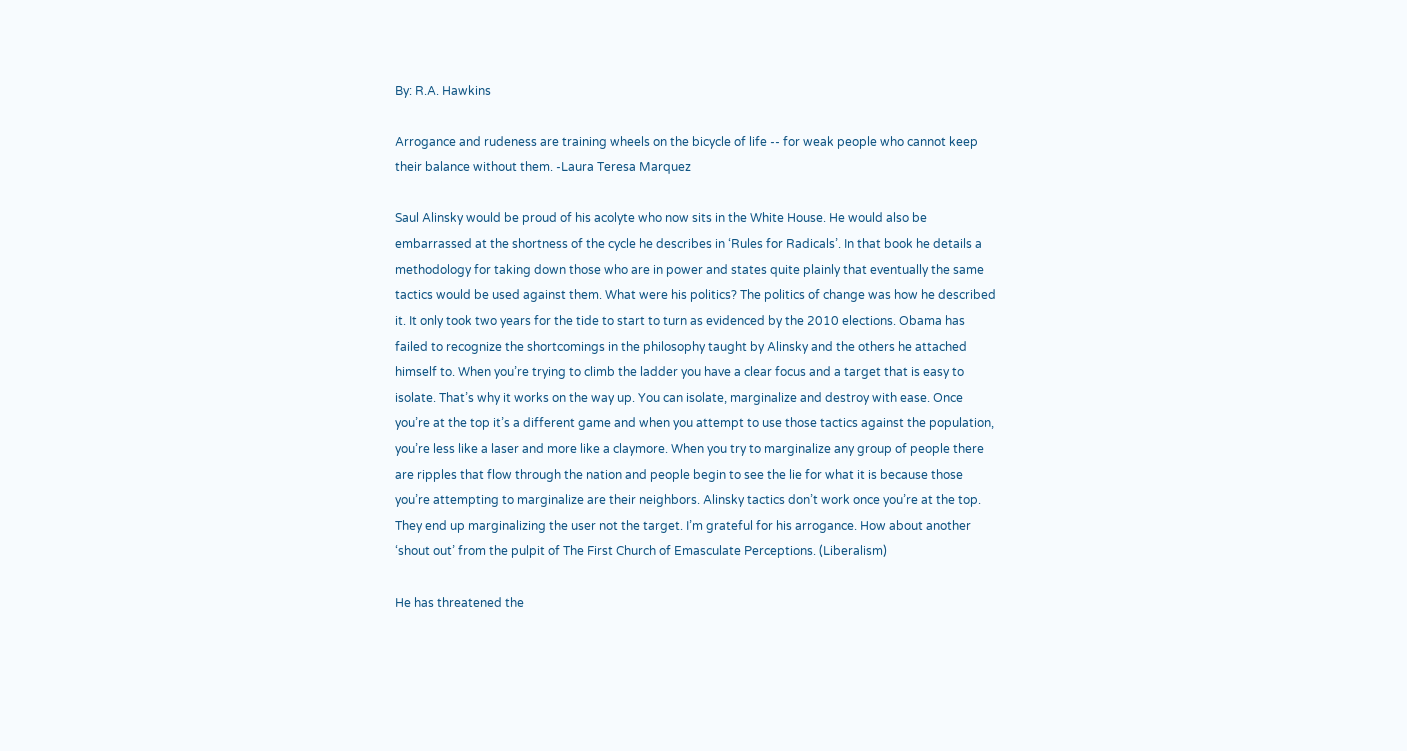By: R.A. Hawkins

Arrogance and rudeness are training wheels on the bicycle of life -- for weak people who cannot keep their balance without them. -Laura Teresa Marquez

Saul Alinsky would be proud of his acolyte who now sits in the White House. He would also be embarrassed at the shortness of the cycle he describes in ‘Rules for Radicals’. In that book he details a methodology for taking down those who are in power and states quite plainly that eventually the same tactics would be used against them. What were his politics? The politics of change was how he described it. It only took two years for the tide to start to turn as evidenced by the 2010 elections. Obama has failed to recognize the shortcomings in the philosophy taught by Alinsky and the others he attached himself to. When you’re trying to climb the ladder you have a clear focus and a target that is easy to isolate. That’s why it works on the way up. You can isolate, marginalize and destroy with ease. Once you’re at the top it’s a different game and when you attempt to use those tactics against the population, you’re less like a laser and more like a claymore. When you try to marginalize any group of people there are ripples that flow through the nation and people begin to see the lie for what it is because those you’re attempting to marginalize are their neighbors. Alinsky tactics don’t work once you’re at the top. They end up marginalizing the user not the target. I’m grateful for his arrogance. How about another ‘shout out’ from the pulpit of The First Church of Emasculate Perceptions. (Liberalism)

He has threatened the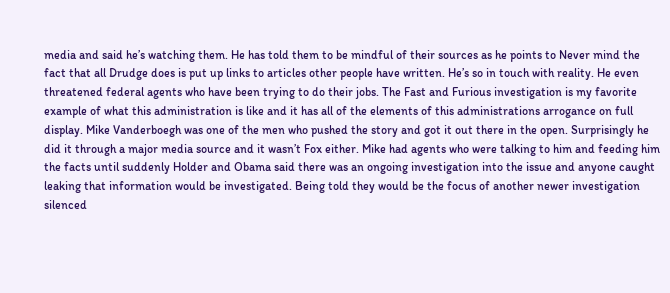media and said he’s watching them. He has told them to be mindful of their sources as he points to Never mind the fact that all Drudge does is put up links to articles other people have written. He’s so in touch with reality. He even threatened federal agents who have been trying to do their jobs. The Fast and Furious investigation is my favorite example of what this administration is like and it has all of the elements of this administrations arrogance on full display. Mike Vanderboegh was one of the men who pushed the story and got it out there in the open. Surprisingly he did it through a major media source and it wasn’t Fox either. Mike had agents who were talking to him and feeding him the facts until suddenly Holder and Obama said there was an ongoing investigation into the issue and anyone caught leaking that information would be investigated. Being told they would be the focus of another newer investigation silenced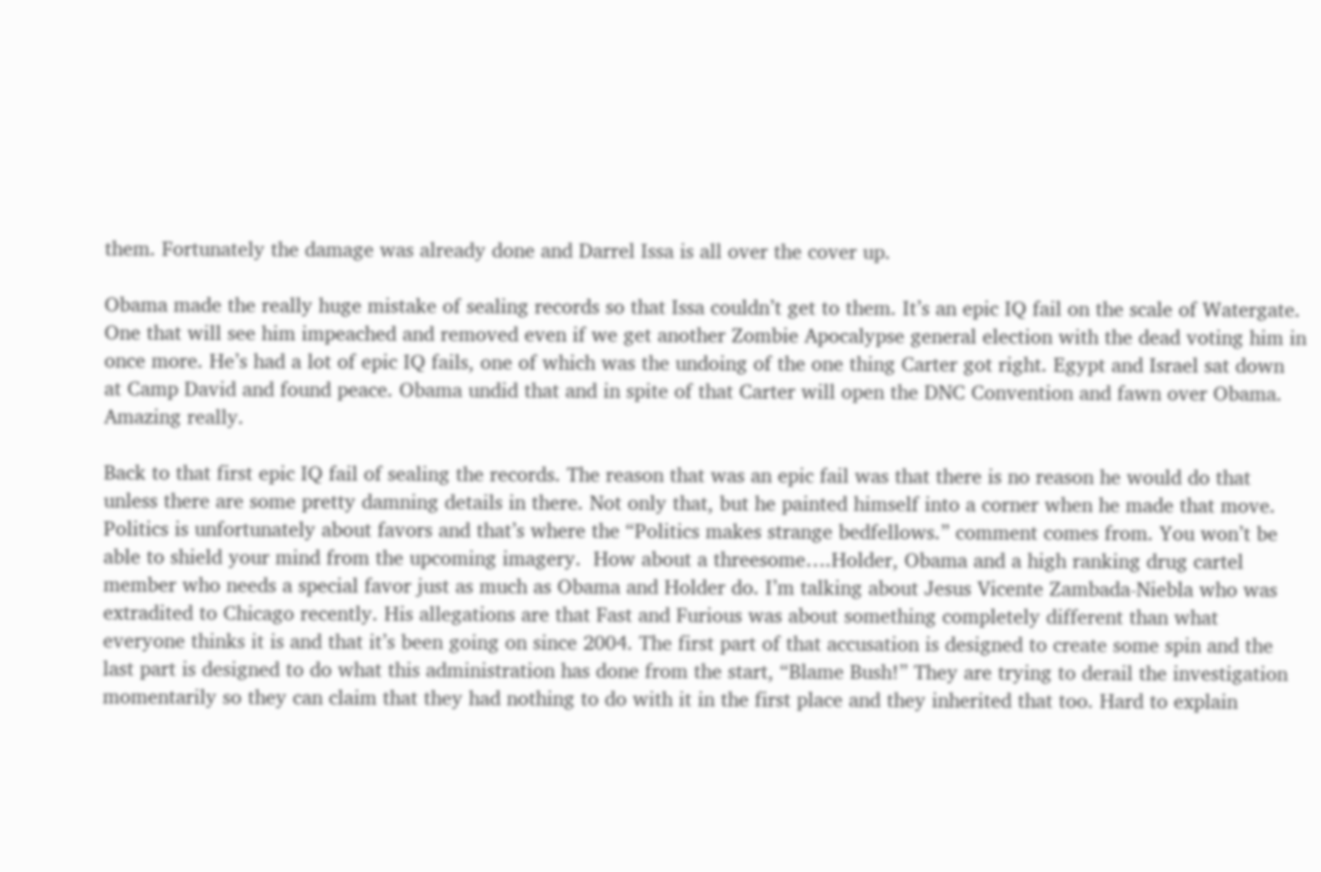them. Fortunately the damage was already done and Darrel Issa is all over the cover up.

Obama made the really huge mistake of sealing records so that Issa couldn’t get to them. It’s an epic IQ fail on the scale of Watergate. One that will see him impeached and removed even if we get another Zombie Apocalypse general election with the dead voting him in once more. He’s had a lot of epic IQ fails, one of which was the undoing of the one thing Carter got right. Egypt and Israel sat down at Camp David and found peace. Obama undid that and in spite of that Carter will open the DNC Convention and fawn over Obama. Amazing really.

Back to that first epic IQ fail of sealing the records. The reason that was an epic fail was that there is no reason he would do that unless there are some pretty damning details in there. Not only that, but he painted himself into a corner when he made that move. Politics is unfortunately about favors and that’s where the “Politics makes strange bedfellows.” comment comes from. You won’t be able to shield your mind from the upcoming imagery.  How about a threesome….Holder, Obama and a high ranking drug cartel member who needs a special favor just as much as Obama and Holder do. I’m talking about Jesus Vicente Zambada-Niebla who was extradited to Chicago recently. His allegations are that Fast and Furious was about something completely different than what everyone thinks it is and that it’s been going on since 2004. The first part of that accusation is designed to create some spin and the last part is designed to do what this administration has done from the start, “Blame Bush!” They are trying to derail the investigation momentarily so they can claim that they had nothing to do with it in the first place and they inherited that too. Hard to explain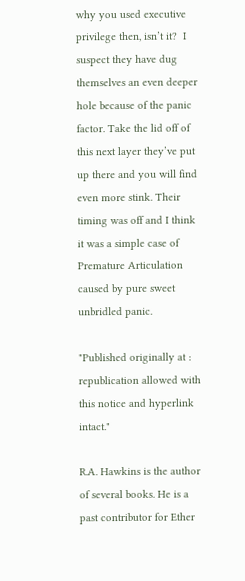why you used executive privilege then, isn’t it?  I suspect they have dug themselves an even deeper hole because of the panic factor. Take the lid off of this next layer they’ve put up there and you will find even more stink. Their timing was off and I think it was a simple case of Premature Articulation caused by pure sweet unbridled panic.

"Published originally at : republication allowed with this notice and hyperlink intact."

R.A. Hawkins is the author of several books. He is a past contributor for Ether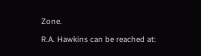Zone.

R.A. Hawkins can be reached at: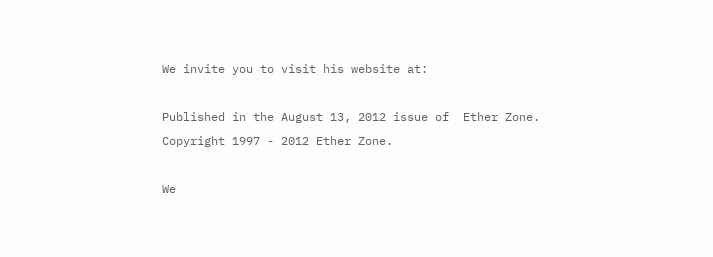We invite you to visit his website at:

Published in the August 13, 2012 issue of  Ether Zone.
Copyright 1997 - 2012 Ether Zone.

We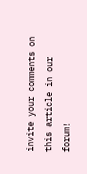invite your comments on this article in our forum!